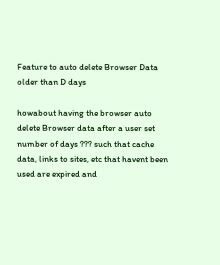Feature to auto delete Browser Data older than D days

howabout having the browser auto delete Browser data after a user set number of days ??? such that cache data, links to sites, etc that havent been used are expired and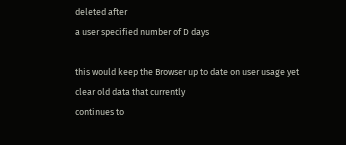deleted after
a user specified number of D days

this would keep the Browser up to date on user usage yet clear old data that currently
continues to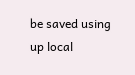be saved using up local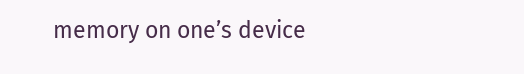memory on one’s device